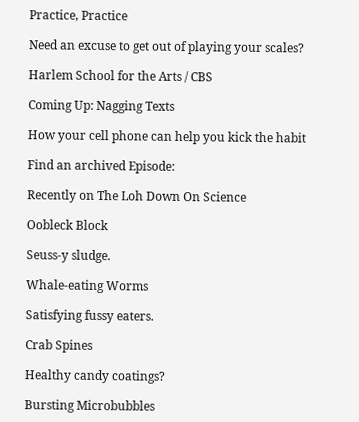Practice, Practice

Need an excuse to get out of playing your scales?

Harlem School for the Arts / CBS

Coming Up: Nagging Texts

How your cell phone can help you kick the habit

Find an archived Episode:

Recently on The Loh Down On Science

Oobleck Block

Seuss-y sludge.

Whale-eating Worms

Satisfying fussy eaters.

Crab Spines

Healthy candy coatings?

Bursting Microbubbles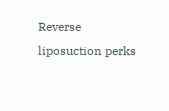Reverse liposuction perks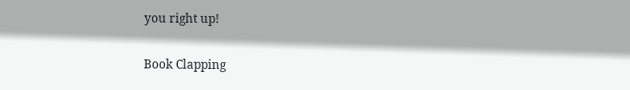you right up!

Book Clapping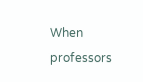When professors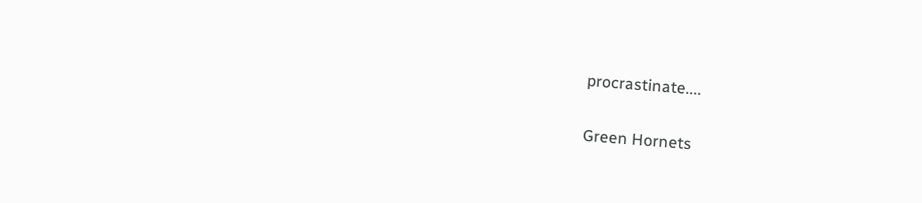procrastinate....

Green Hornets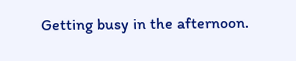Getting busy in the afternoon.